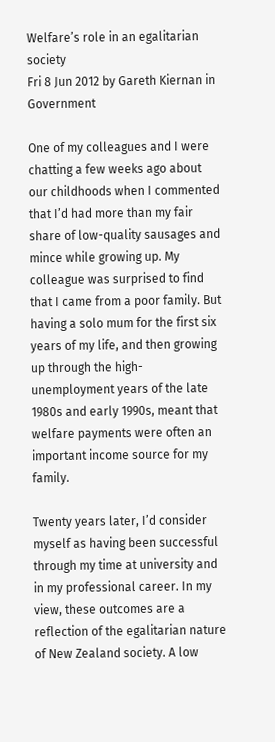Welfare’s role in an egalitarian society
Fri 8 Jun 2012 by Gareth Kiernan in Government

One of my colleagues and I were chatting a few weeks ago about our childhoods when I commented that I’d had more than my fair share of low-quality sausages and mince while growing up. My colleague was surprised to find that I came from a poor family. But having a solo mum for the first six years of my life, and then growing up through the high-unemployment years of the late 1980s and early 1990s, meant that welfare payments were often an important income source for my family.

Twenty years later, I’d consider myself as having been successful through my time at university and in my professional career. In my view, these outcomes are a reflection of the egalitarian nature of New Zealand society. A low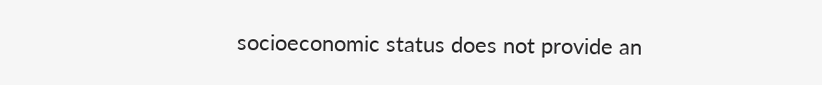socioeconomic status does not provide an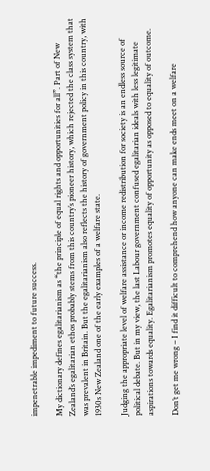impenetrable impediment to future success.

My dictionary defines egalitarianism as “the principle of equal rights and opportunities for all”. Part of New Zealand’s egalitarian ethos probably stems from this country’s pioneer history, which rejected the class system that was prevalent in Britain. But the egalitarianism also reflects the history of government policy in this country, with 1930s New Zealand one of the early examples of a welfare state.

Judging the appropriate level of welfare assistance or income redistribution for society is an endless source of political debate. But in my view, the last Labour government confused egalitarian ideals with less legitimate aspirations towards equality. Egalitarianism promotes equality of opportunity as opposed to equality of outcome.

Don’t get me wrong – I find it difficult to comprehend how anyone can make ends meet on a welfare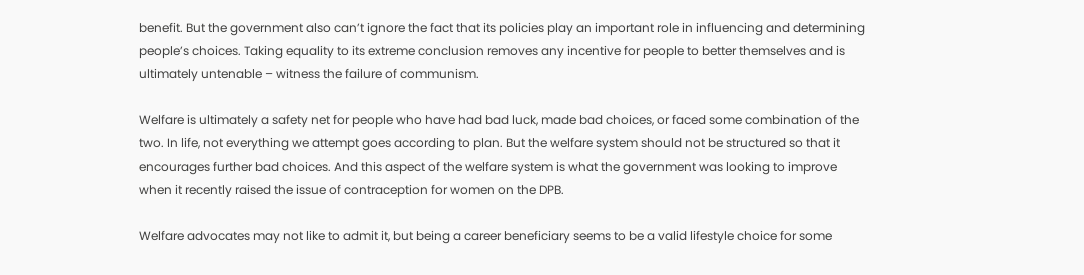benefit. But the government also can’t ignore the fact that its policies play an important role in influencing and determining people’s choices. Taking equality to its extreme conclusion removes any incentive for people to better themselves and is ultimately untenable – witness the failure of communism.

Welfare is ultimately a safety net for people who have had bad luck, made bad choices, or faced some combination of the two. In life, not everything we attempt goes according to plan. But the welfare system should not be structured so that it encourages further bad choices. And this aspect of the welfare system is what the government was looking to improve when it recently raised the issue of contraception for women on the DPB.

Welfare advocates may not like to admit it, but being a career beneficiary seems to be a valid lifestyle choice for some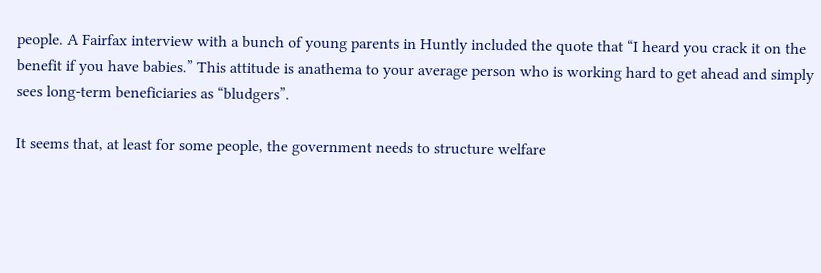people. A Fairfax interview with a bunch of young parents in Huntly included the quote that “I heard you crack it on the benefit if you have babies.” This attitude is anathema to your average person who is working hard to get ahead and simply sees long-term beneficiaries as “bludgers”.

It seems that, at least for some people, the government needs to structure welfare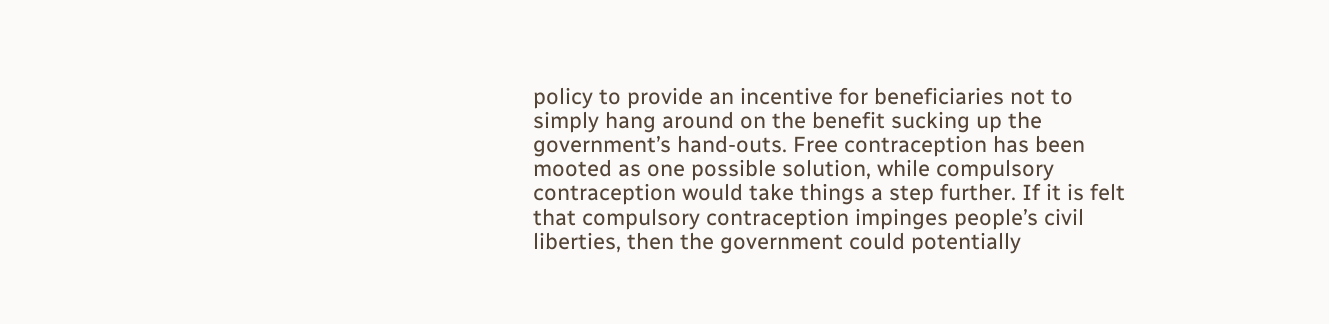policy to provide an incentive for beneficiaries not to simply hang around on the benefit sucking up the government’s hand-outs. Free contraception has been mooted as one possible solution, while compulsory contraception would take things a step further. If it is felt that compulsory contraception impinges people’s civil liberties, then the government could potentially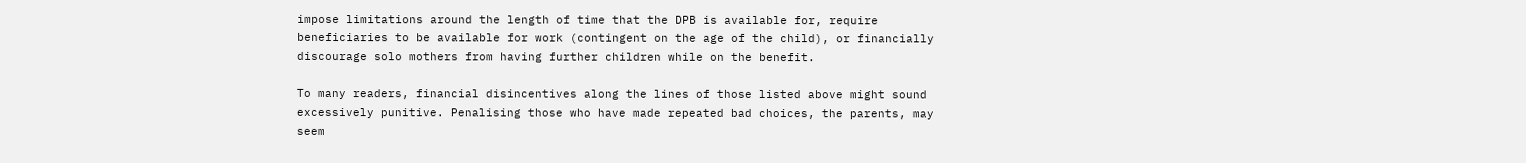impose limitations around the length of time that the DPB is available for, require beneficiaries to be available for work (contingent on the age of the child), or financially discourage solo mothers from having further children while on the benefit.

To many readers, financial disincentives along the lines of those listed above might sound excessively punitive. Penalising those who have made repeated bad choices, the parents, may seem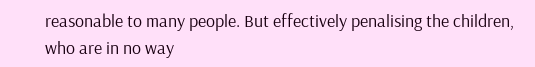reasonable to many people. But effectively penalising the children, who are in no way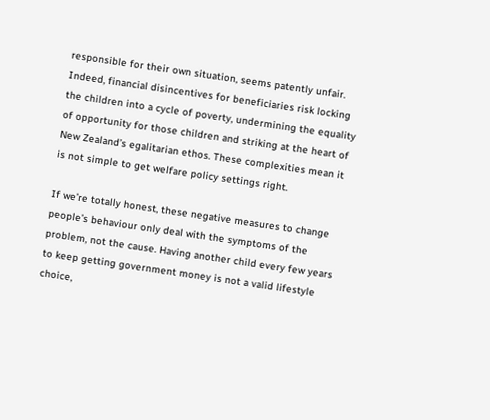responsible for their own situation, seems patently unfair. Indeed, financial disincentives for beneficiaries risk locking the children into a cycle of poverty, undermining the equality of opportunity for those children and striking at the heart of New Zealand’s egalitarian ethos. These complexities mean it is not simple to get welfare policy settings right.

If we’re totally honest, these negative measures to change people’s behaviour only deal with the symptoms of the problem, not the cause. Having another child every few years to keep getting government money is not a valid lifestyle choice,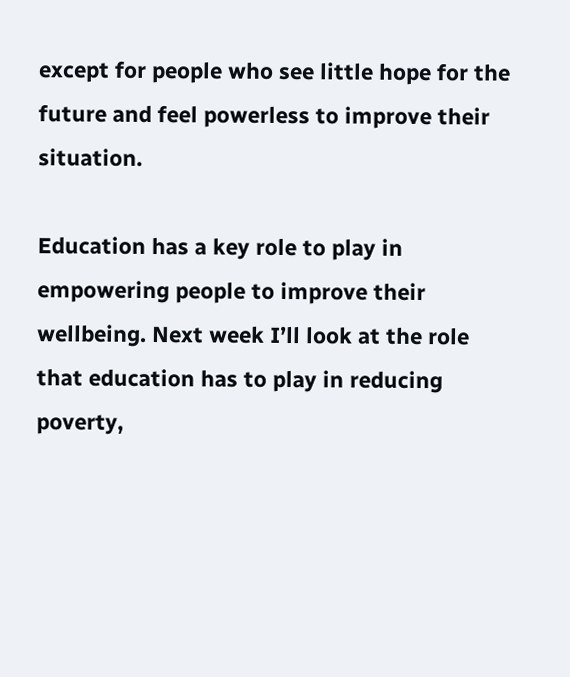except for people who see little hope for the future and feel powerless to improve their situation.

Education has a key role to play in empowering people to improve their wellbeing. Next week I’ll look at the role that education has to play in reducing poverty,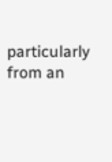particularly from an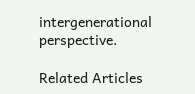intergenerational perspective.

Related Articles